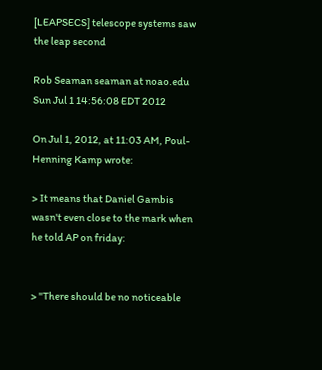[LEAPSECS] telescope systems saw the leap second

Rob Seaman seaman at noao.edu
Sun Jul 1 14:56:08 EDT 2012

On Jul 1, 2012, at 11:03 AM, Poul-Henning Kamp wrote:

> It means that Daniel Gambis wasn't even close to the mark when he told AP on friday:


> "There should be no noticeable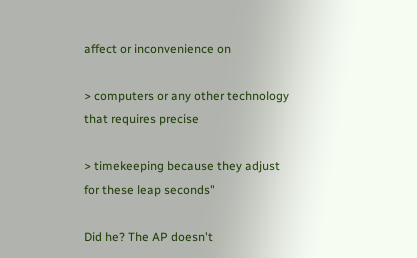affect or inconvenience on

> computers or any other technology that requires precise

> timekeeping because they adjust for these leap seconds"

Did he? The AP doesn't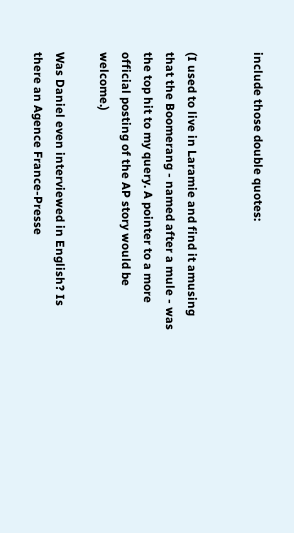include those double quotes:


(I used to live in Laramie and find it amusing that the Boomerang - named after a mule - was the top hit to my query. A pointer to a more official posting of the AP story would be welcome.)

Was Daniel even interviewed in English? Is there an Agence France-Presse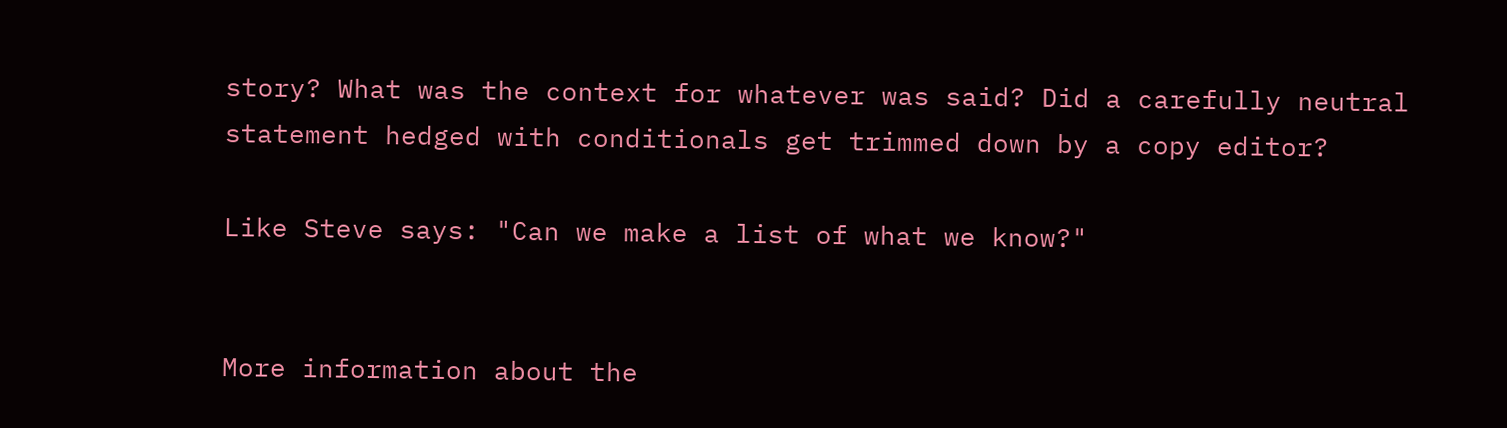story? What was the context for whatever was said? Did a carefully neutral statement hedged with conditionals get trimmed down by a copy editor?

Like Steve says: "Can we make a list of what we know?"


More information about the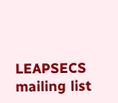LEAPSECS mailing list